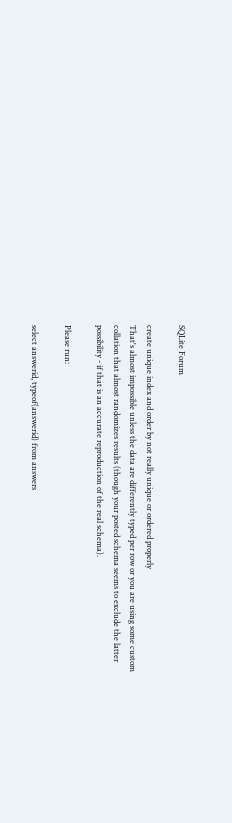SQLite Forum

create unique index and order by not really unique or ordered properly
That's almost impossible unless the data are differently typed per row or you are using some custom collation that almost randomizes results (though your posted schema seems to exclude the latter possibility - if that is an accurate reproduction of the real schema).

Please run:

select answerid, typeof(answerid) from answers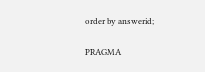order by answerid;

PRAGMA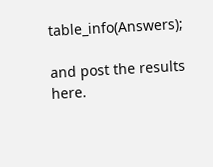table_info(Answers);

and post the results here.